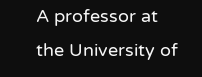A professor at the University of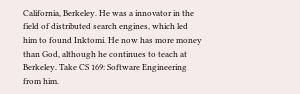California, Berkeley. He was a innovator in the field of distributed search engines, which led him to found Inktomi. He now has more money than God, although he continues to teach at Berkeley. Take CS 169: Software Engineering from him.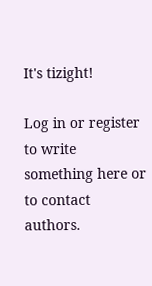It's tizight!

Log in or register to write something here or to contact authors.